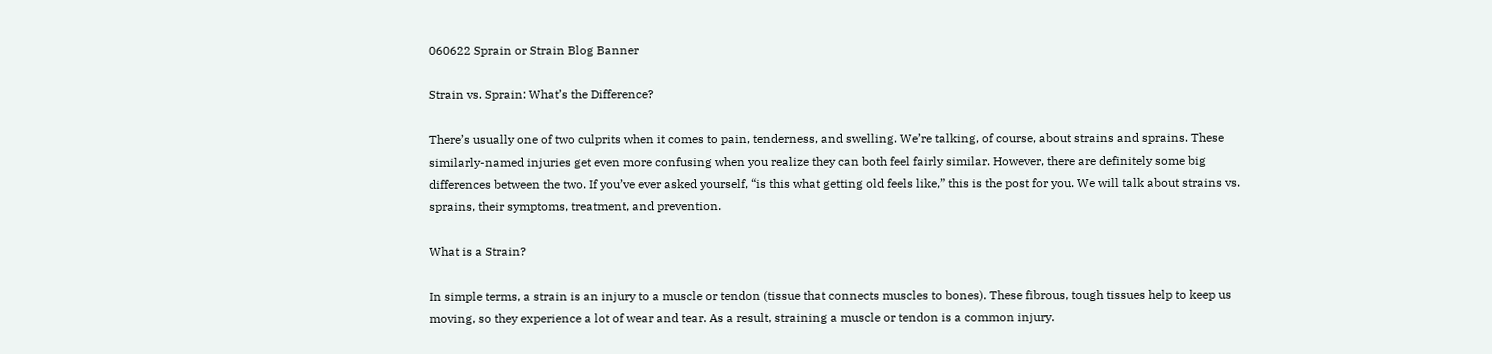060622 Sprain or Strain Blog Banner

Strain vs. Sprain: What’s the Difference?

There’s usually one of two culprits when it comes to pain, tenderness, and swelling. We’re talking, of course, about strains and sprains. These similarly-named injuries get even more confusing when you realize they can both feel fairly similar. However, there are definitely some big differences between the two. If you’ve ever asked yourself, “is this what getting old feels like,” this is the post for you. We will talk about strains vs. sprains, their symptoms, treatment, and prevention.

What is a Strain?

In simple terms, a strain is an injury to a muscle or tendon (tissue that connects muscles to bones). These fibrous, tough tissues help to keep us moving, so they experience a lot of wear and tear. As a result, straining a muscle or tendon is a common injury.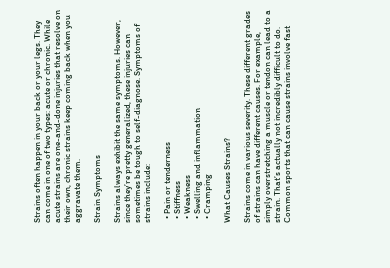Strains often happen in your back or your legs. They can come in one of two types: acute or chronic. While acute strains are one-and-done injuries that resolve on their own, chronic strains keep coming back when you aggravate them.

Strain Symptoms

Strains always exhibit the same symptoms. However, since they’re pretty generalized, these injuries can sometimes be tough to self-diagnose. Symptoms of strains include:

  • Pain or tenderness
  • Stiffness
  • Weakness
  • Swelling and inflammation
  • Cramping

What Causes Strains?

Strains come in various severity. These different grades of strains can have different causes. For example, simply overstretching a muscle or tendon can lead to a strain. That’s actually not incredibly difficult to do. Common sports that can cause strains involve fast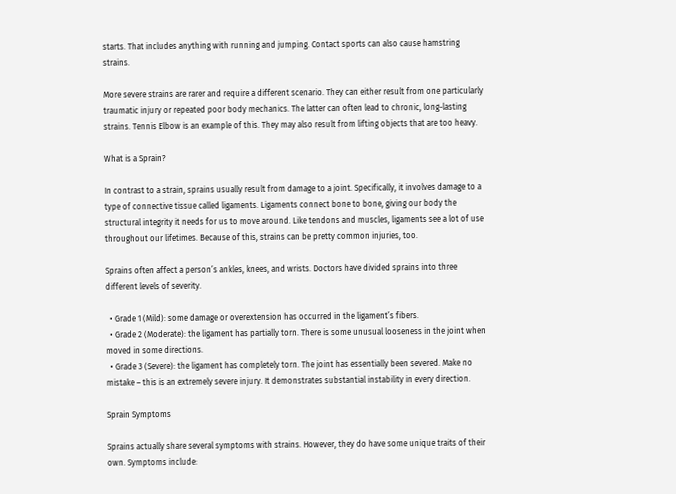starts. That includes anything with running and jumping. Contact sports can also cause hamstring strains.

More severe strains are rarer and require a different scenario. They can either result from one particularly traumatic injury or repeated poor body mechanics. The latter can often lead to chronic, long-lasting strains. Tennis Elbow is an example of this. They may also result from lifting objects that are too heavy.

What is a Sprain?

In contrast to a strain, sprains usually result from damage to a joint. Specifically, it involves damage to a type of connective tissue called ligaments. Ligaments connect bone to bone, giving our body the structural integrity it needs for us to move around. Like tendons and muscles, ligaments see a lot of use throughout our lifetimes. Because of this, strains can be pretty common injuries, too.

Sprains often affect a person’s ankles, knees, and wrists. Doctors have divided sprains into three different levels of severity.

  • Grade 1 (Mild): some damage or overextension has occurred in the ligament’s fibers.
  • Grade 2 (Moderate): the ligament has partially torn. There is some unusual looseness in the joint when moved in some directions.
  • Grade 3 (Severe): the ligament has completely torn. The joint has essentially been severed. Make no mistake – this is an extremely severe injury. It demonstrates substantial instability in every direction.

Sprain Symptoms

Sprains actually share several symptoms with strains. However, they do have some unique traits of their own. Symptoms include: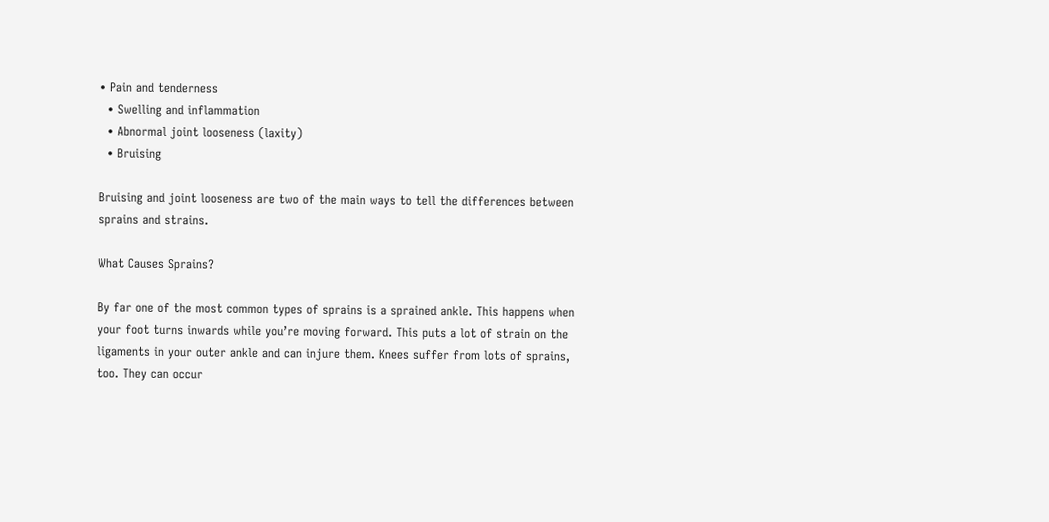• Pain and tenderness
  • Swelling and inflammation
  • Abnormal joint looseness (laxity)
  • Bruising

Bruising and joint looseness are two of the main ways to tell the differences between sprains and strains.

What Causes Sprains?

By far one of the most common types of sprains is a sprained ankle. This happens when your foot turns inwards while you’re moving forward. This puts a lot of strain on the ligaments in your outer ankle and can injure them. Knees suffer from lots of sprains, too. They can occur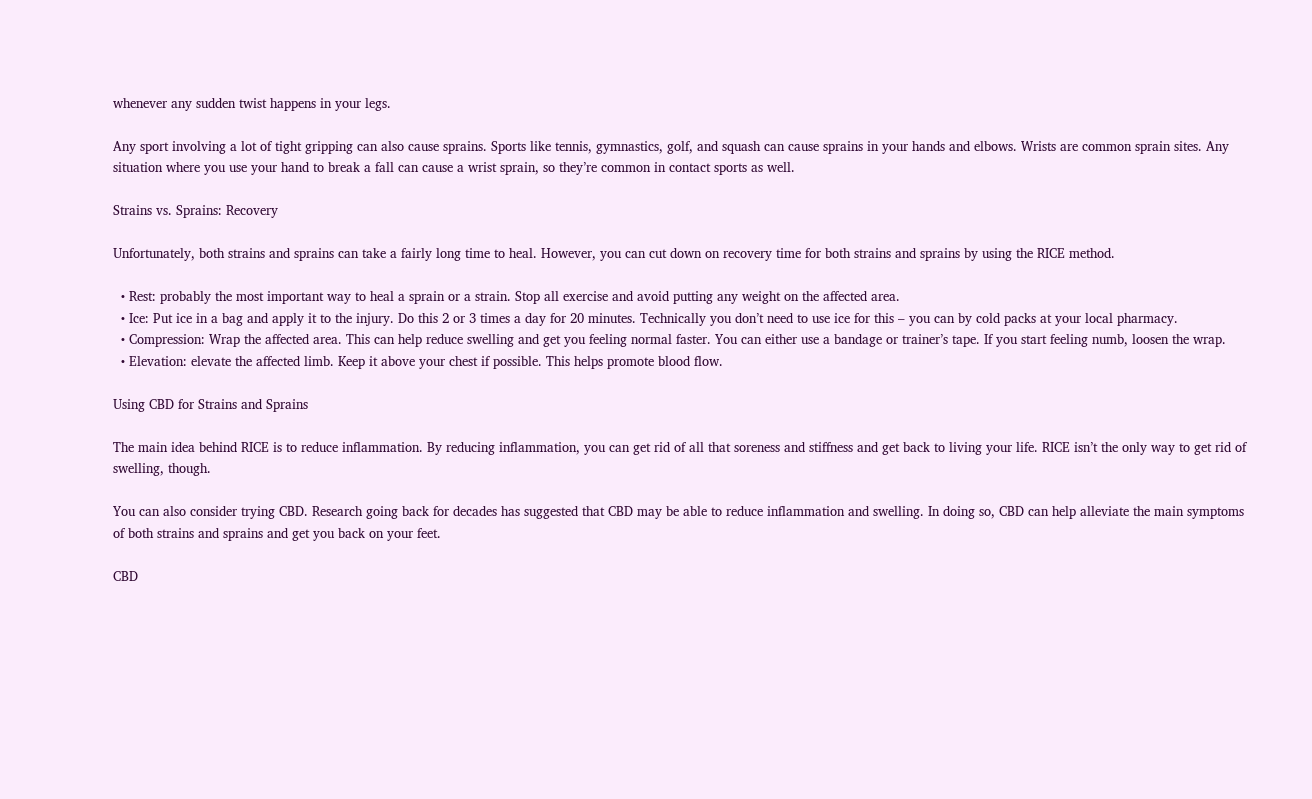whenever any sudden twist happens in your legs.

Any sport involving a lot of tight gripping can also cause sprains. Sports like tennis, gymnastics, golf, and squash can cause sprains in your hands and elbows. Wrists are common sprain sites. Any situation where you use your hand to break a fall can cause a wrist sprain, so they’re common in contact sports as well.

Strains vs. Sprains: Recovery

Unfortunately, both strains and sprains can take a fairly long time to heal. However, you can cut down on recovery time for both strains and sprains by using the RICE method.

  • Rest: probably the most important way to heal a sprain or a strain. Stop all exercise and avoid putting any weight on the affected area.
  • Ice: Put ice in a bag and apply it to the injury. Do this 2 or 3 times a day for 20 minutes. Technically you don’t need to use ice for this – you can by cold packs at your local pharmacy.
  • Compression: Wrap the affected area. This can help reduce swelling and get you feeling normal faster. You can either use a bandage or trainer’s tape. If you start feeling numb, loosen the wrap.
  • Elevation: elevate the affected limb. Keep it above your chest if possible. This helps promote blood flow.

Using CBD for Strains and Sprains

The main idea behind RICE is to reduce inflammation. By reducing inflammation, you can get rid of all that soreness and stiffness and get back to living your life. RICE isn’t the only way to get rid of swelling, though.

You can also consider trying CBD. Research going back for decades has suggested that CBD may be able to reduce inflammation and swelling. In doing so, CBD can help alleviate the main symptoms of both strains and sprains and get you back on your feet.

CBD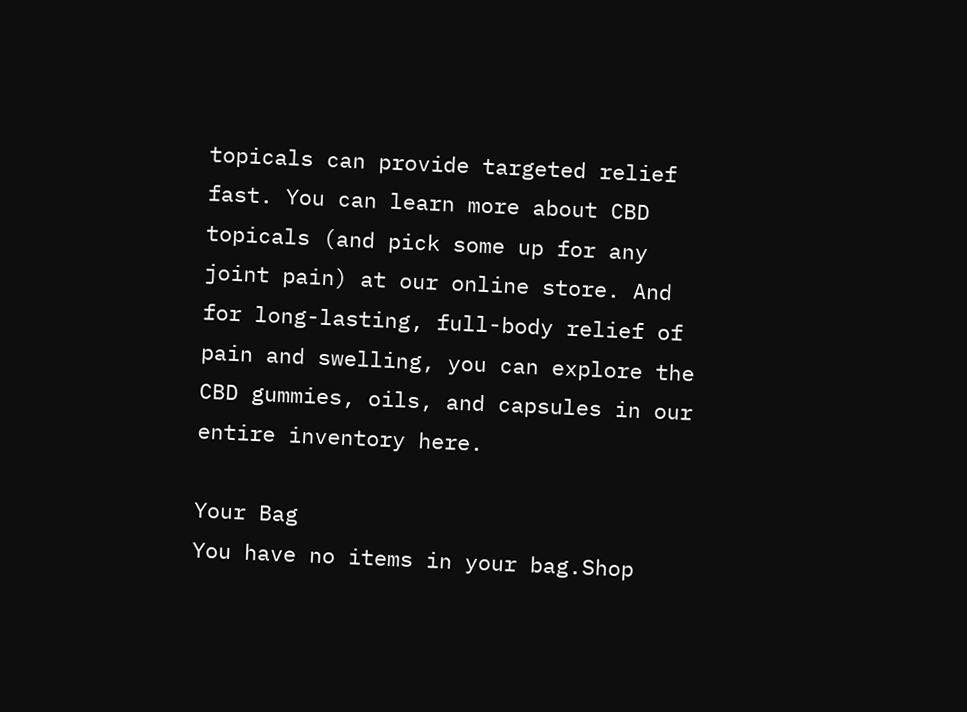topicals can provide targeted relief fast. You can learn more about CBD topicals (and pick some up for any joint pain) at our online store. And for long-lasting, full-body relief of pain and swelling, you can explore the CBD gummies, oils, and capsules in our entire inventory here.

Your Bag
You have no items in your bag.Shop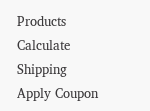Products
Calculate Shipping
Apply Coupon